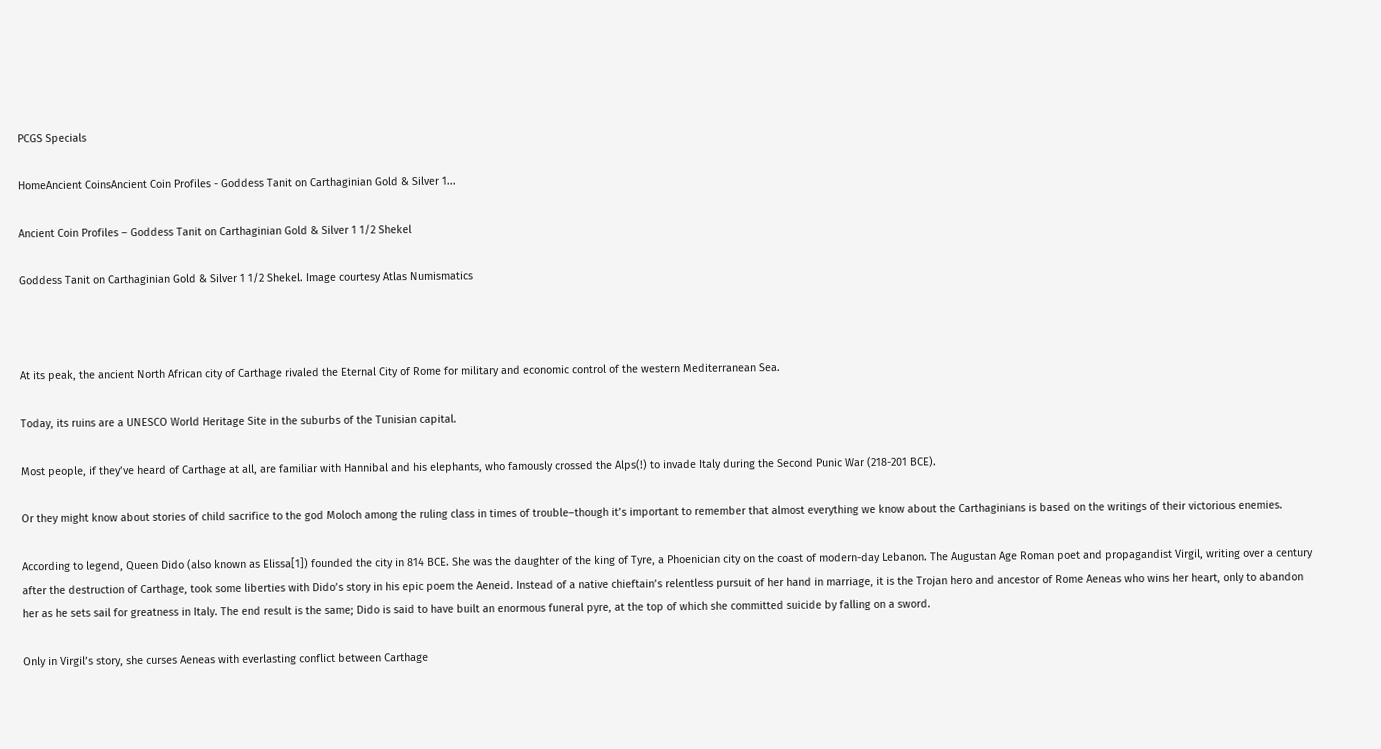PCGS Specials

HomeAncient CoinsAncient Coin Profiles - Goddess Tanit on Carthaginian Gold & Silver 1...

Ancient Coin Profiles – Goddess Tanit on Carthaginian Gold & Silver 1 1/2 Shekel

Goddess Tanit on Carthaginian Gold & Silver 1 1/2 Shekel. Image courtesy Atlas Numismatics



At its peak, the ancient North African city of Carthage rivaled the Eternal City of Rome for military and economic control of the western Mediterranean Sea.

Today, its ruins are a UNESCO World Heritage Site in the suburbs of the Tunisian capital.

Most people, if they’ve heard of Carthage at all, are familiar with Hannibal and his elephants, who famously crossed the Alps(!) to invade Italy during the Second Punic War (218-201 BCE).

Or they might know about stories of child sacrifice to the god Moloch among the ruling class in times of trouble–though it’s important to remember that almost everything we know about the Carthaginians is based on the writings of their victorious enemies.

According to legend, Queen Dido (also known as Elissa[1]) founded the city in 814 BCE. She was the daughter of the king of Tyre, a Phoenician city on the coast of modern-day Lebanon. The Augustan Age Roman poet and propagandist Virgil, writing over a century after the destruction of Carthage, took some liberties with Dido’s story in his epic poem the Aeneid. Instead of a native chieftain’s relentless pursuit of her hand in marriage, it is the Trojan hero and ancestor of Rome Aeneas who wins her heart, only to abandon her as he sets sail for greatness in Italy. The end result is the same; Dido is said to have built an enormous funeral pyre, at the top of which she committed suicide by falling on a sword.

Only in Virgil’s story, she curses Aeneas with everlasting conflict between Carthage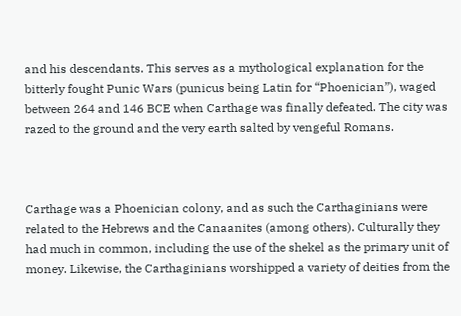and his descendants. This serves as a mythological explanation for the bitterly fought Punic Wars (punicus being Latin for “Phoenician”), waged between 264 and 146 BCE when Carthage was finally defeated. The city was razed to the ground and the very earth salted by vengeful Romans.



Carthage was a Phoenician colony, and as such the Carthaginians were related to the Hebrews and the Canaanites (among others). Culturally they had much in common, including the use of the shekel as the primary unit of money. Likewise, the Carthaginians worshipped a variety of deities from the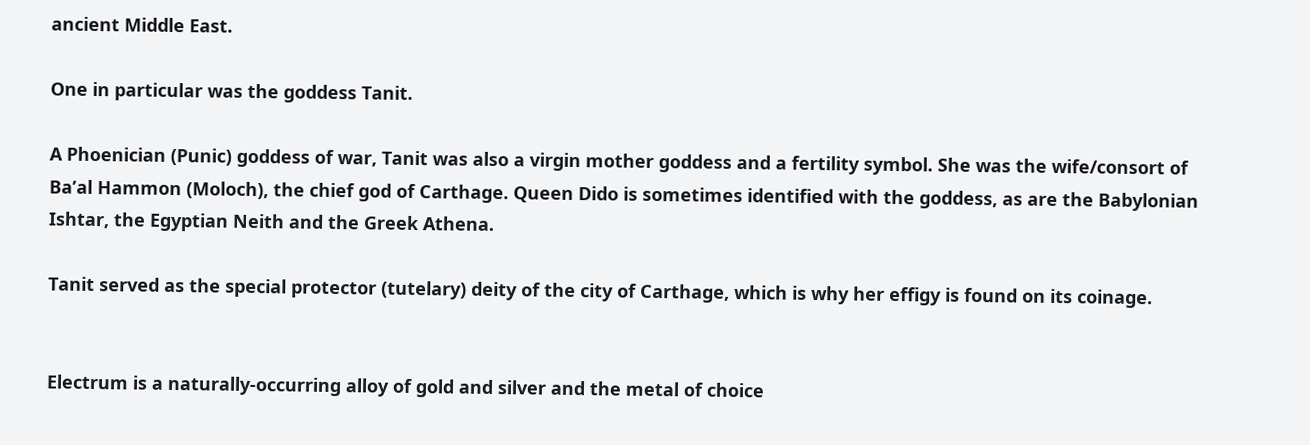ancient Middle East.

One in particular was the goddess Tanit.

A Phoenician (Punic) goddess of war, Tanit was also a virgin mother goddess and a fertility symbol. She was the wife/consort of Ba’al Hammon (Moloch), the chief god of Carthage. Queen Dido is sometimes identified with the goddess, as are the Babylonian Ishtar, the Egyptian Neith and the Greek Athena.

Tanit served as the special protector (tutelary) deity of the city of Carthage, which is why her effigy is found on its coinage.


Electrum is a naturally-occurring alloy of gold and silver and the metal of choice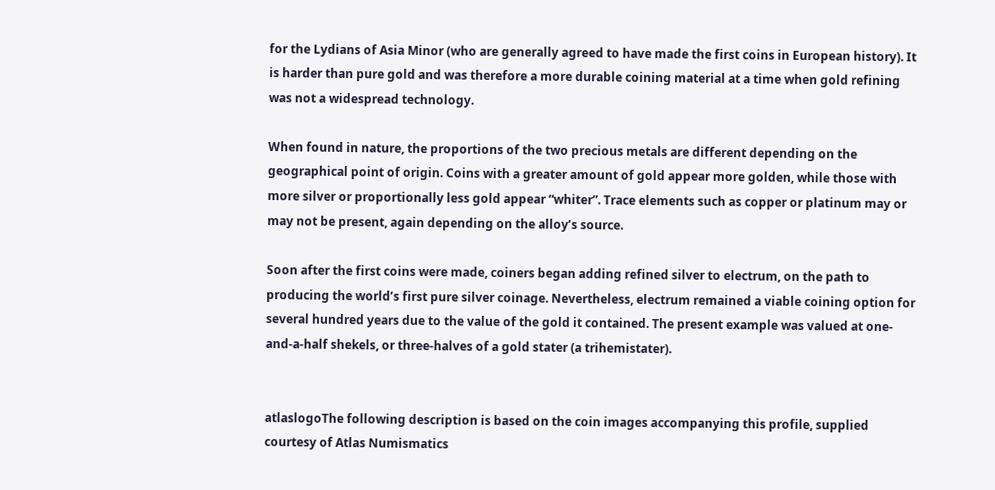for the Lydians of Asia Minor (who are generally agreed to have made the first coins in European history). It is harder than pure gold and was therefore a more durable coining material at a time when gold refining was not a widespread technology.

When found in nature, the proportions of the two precious metals are different depending on the geographical point of origin. Coins with a greater amount of gold appear more golden, while those with more silver or proportionally less gold appear “whiter”. Trace elements such as copper or platinum may or may not be present, again depending on the alloy’s source.

Soon after the first coins were made, coiners began adding refined silver to electrum, on the path to producing the world’s first pure silver coinage. Nevertheless, electrum remained a viable coining option for several hundred years due to the value of the gold it contained. The present example was valued at one-and-a-half shekels, or three-halves of a gold stater (a trihemistater).


atlaslogoThe following description is based on the coin images accompanying this profile, supplied courtesy of Atlas Numismatics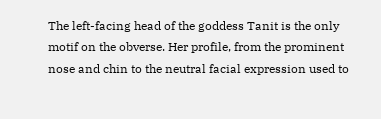The left-facing head of the goddess Tanit is the only motif on the obverse. Her profile, from the prominent nose and chin to the neutral facial expression used to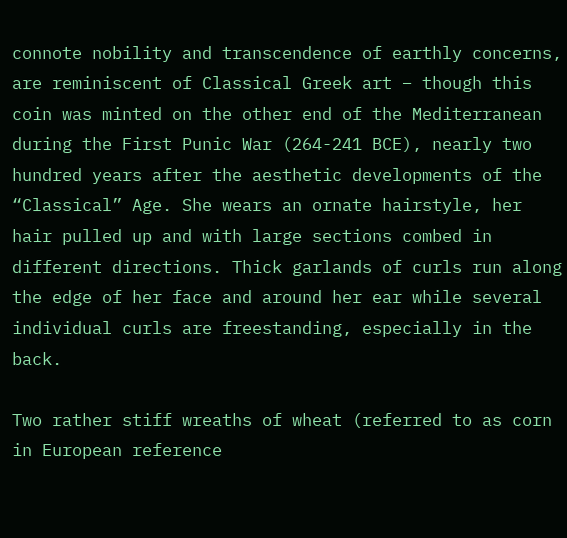connote nobility and transcendence of earthly concerns, are reminiscent of Classical Greek art – though this coin was minted on the other end of the Mediterranean during the First Punic War (264-241 BCE), nearly two hundred years after the aesthetic developments of the “Classical” Age. She wears an ornate hairstyle, her hair pulled up and with large sections combed in different directions. Thick garlands of curls run along the edge of her face and around her ear while several individual curls are freestanding, especially in the back.

Two rather stiff wreaths of wheat (referred to as corn in European reference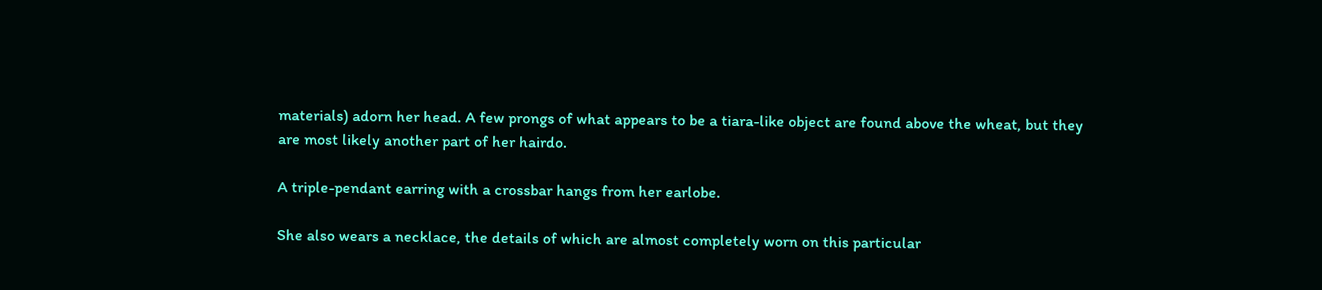materials) adorn her head. A few prongs of what appears to be a tiara-like object are found above the wheat, but they are most likely another part of her hairdo.

A triple-pendant earring with a crossbar hangs from her earlobe.

She also wears a necklace, the details of which are almost completely worn on this particular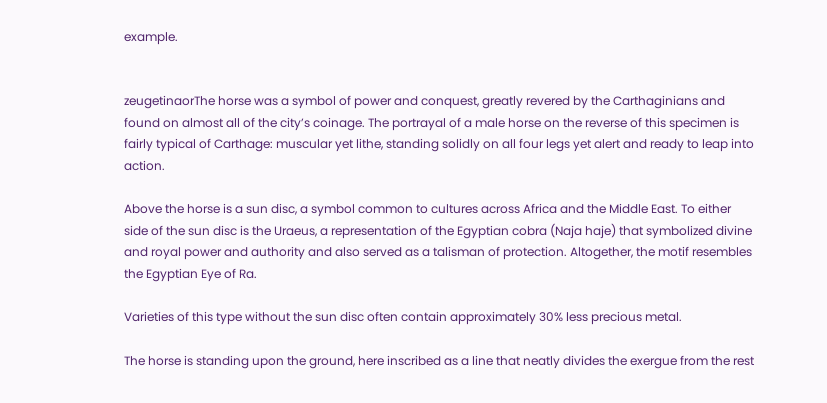example.


zeugetinaorThe horse was a symbol of power and conquest, greatly revered by the Carthaginians and found on almost all of the city’s coinage. The portrayal of a male horse on the reverse of this specimen is fairly typical of Carthage: muscular yet lithe, standing solidly on all four legs yet alert and ready to leap into action.

Above the horse is a sun disc, a symbol common to cultures across Africa and the Middle East. To either side of the sun disc is the Uraeus, a representation of the Egyptian cobra (Naja haje) that symbolized divine and royal power and authority and also served as a talisman of protection. Altogether, the motif resembles the Egyptian Eye of Ra.

Varieties of this type without the sun disc often contain approximately 30% less precious metal.

The horse is standing upon the ground, here inscribed as a line that neatly divides the exergue from the rest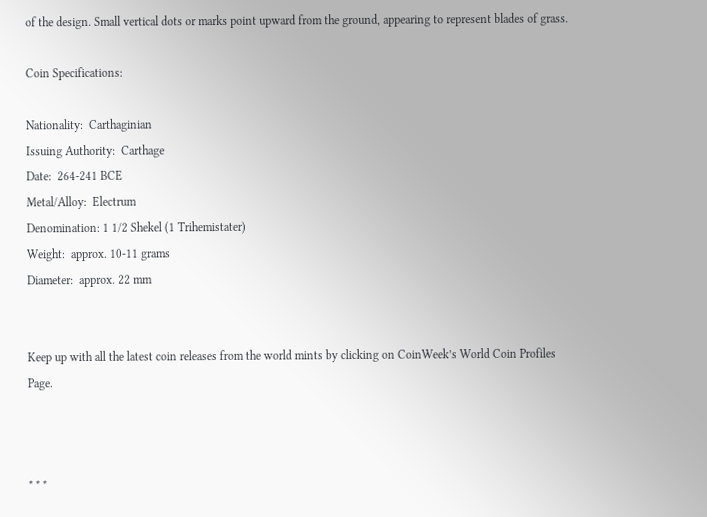of the design. Small vertical dots or marks point upward from the ground, appearing to represent blades of grass.

Coin Specifications:

Nationality:  Carthaginian
Issuing Authority:  Carthage
Date:  264-241 BCE
Metal/Alloy:  Electrum
Denomination: 1 1/2 Shekel (1 Trihemistater)
Weight:  approx. 10-11 grams
Diameter:  approx. 22 mm


Keep up with all the latest coin releases from the world mints by clicking on CoinWeek’s World Coin Profiles Page.



* * *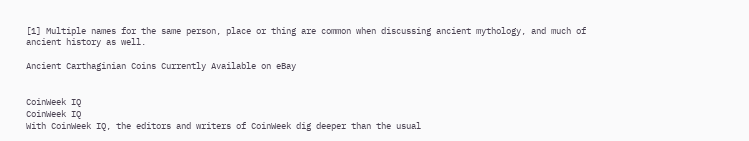[1] Multiple names for the same person, place or thing are common when discussing ancient mythology, and much of ancient history as well.

Ancient Carthaginian Coins Currently Available on eBay


CoinWeek IQ
CoinWeek IQ
With CoinWeek IQ, the editors and writers of CoinWeek dig deeper than the usual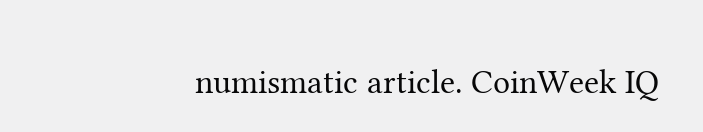numismatic article. CoinWeek IQ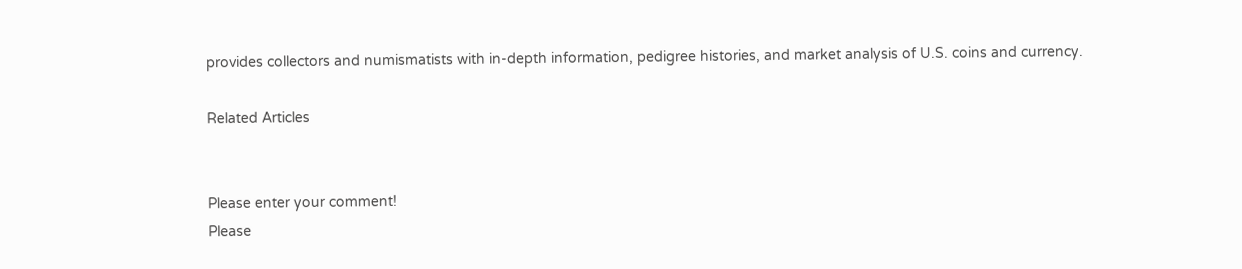provides collectors and numismatists with in-depth information, pedigree histories, and market analysis of U.S. coins and currency.

Related Articles


Please enter your comment!
Please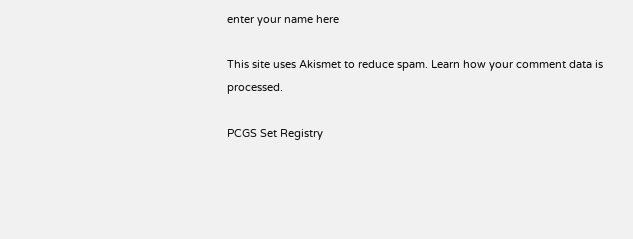enter your name here

This site uses Akismet to reduce spam. Learn how your comment data is processed.

PCGS Set Registry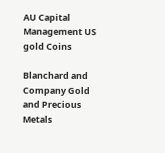AU Capital Management US gold Coins

Blanchard and Company Gold and Precious Metals